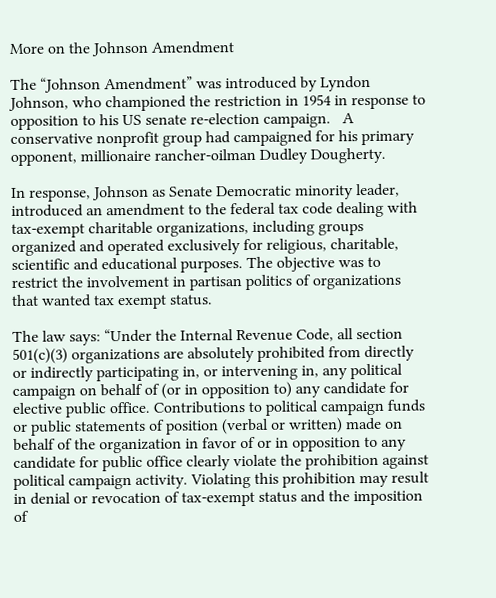More on the Johnson Amendment

The “Johnson Amendment” was introduced by Lyndon Johnson, who championed the restriction in 1954 in response to opposition to his US senate re-election campaign.   A conservative nonprofit group had campaigned for his primary opponent, millionaire rancher-oilman Dudley Dougherty.

In response, Johnson as Senate Democratic minority leader, introduced an amendment to the federal tax code dealing with tax-exempt charitable organizations, including groups organized and operated exclusively for religious, charitable, scientific and educational purposes. The objective was to restrict the involvement in partisan politics of organizations that wanted tax exempt status.

The law says: “Under the Internal Revenue Code, all section 501(c)(3) organizations are absolutely prohibited from directly or indirectly participating in, or intervening in, any political campaign on behalf of (or in opposition to) any candidate for elective public office. Contributions to political campaign funds or public statements of position (verbal or written) made on behalf of the organization in favor of or in opposition to any candidate for public office clearly violate the prohibition against political campaign activity. Violating this prohibition may result in denial or revocation of tax-exempt status and the imposition of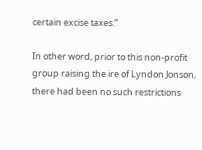certain excise taxes.”

In other word, prior to this non-profit group raising the ire of Lyndon Jonson, there had been no such restrictions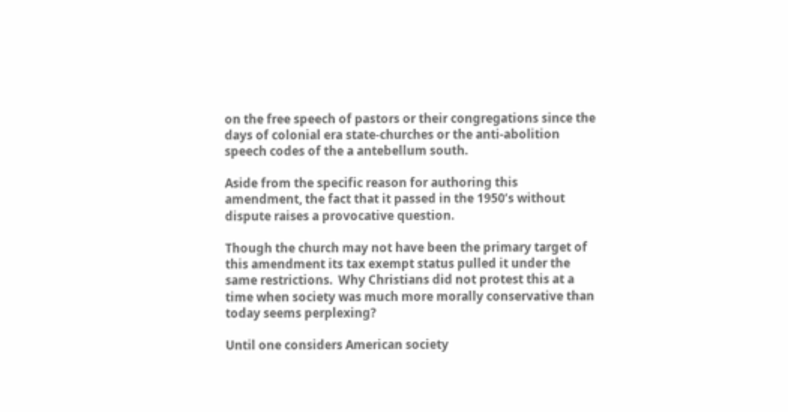on the free speech of pastors or their congregations since the days of colonial era state-churches or the anti-abolition speech codes of the a antebellum south.

Aside from the specific reason for authoring this amendment, the fact that it passed in the 1950’s without dispute raises a provocative question.

Though the church may not have been the primary target of this amendment its tax exempt status pulled it under the same restrictions.  Why Christians did not protest this at a time when society was much more morally conservative than today seems perplexing?

Until one considers American society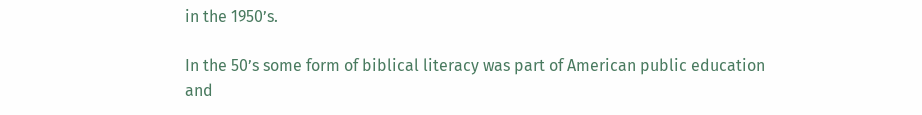in the 1950’s.

In the 50’s some form of biblical literacy was part of American public education and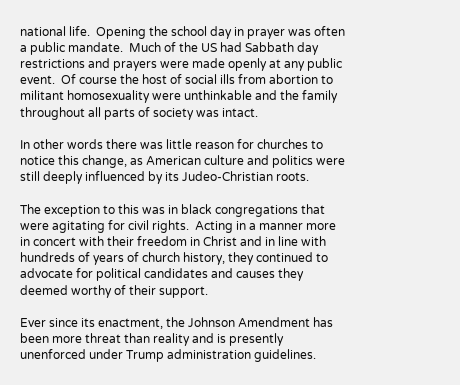national life.  Opening the school day in prayer was often a public mandate.  Much of the US had Sabbath day restrictions and prayers were made openly at any public event.  Of course the host of social ills from abortion to militant homosexuality were unthinkable and the family throughout all parts of society was intact.

In other words there was little reason for churches to notice this change, as American culture and politics were still deeply influenced by its Judeo-Christian roots.

The exception to this was in black congregations that were agitating for civil rights.  Acting in a manner more in concert with their freedom in Christ and in line with hundreds of years of church history, they continued to advocate for political candidates and causes they deemed worthy of their support.

Ever since its enactment, the Johnson Amendment has been more threat than reality and is presently unenforced under Trump administration guidelines.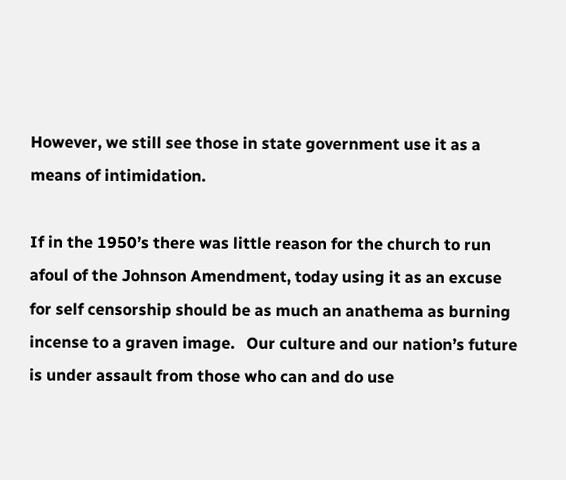However, we still see those in state government use it as a means of intimidation.

If in the 1950’s there was little reason for the church to run afoul of the Johnson Amendment, today using it as an excuse for self censorship should be as much an anathema as burning incense to a graven image.   Our culture and our nation’s future is under assault from those who can and do use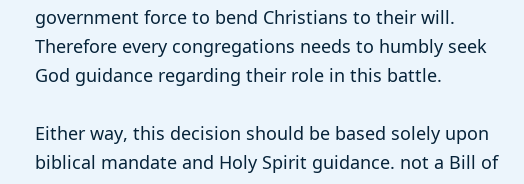government force to bend Christians to their will. Therefore every congregations needs to humbly seek God guidance regarding their role in this battle.

Either way, this decision should be based solely upon biblical mandate and Holy Spirit guidance. not a Bill of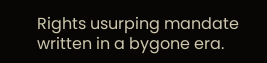Rights usurping mandate written in a bygone era.